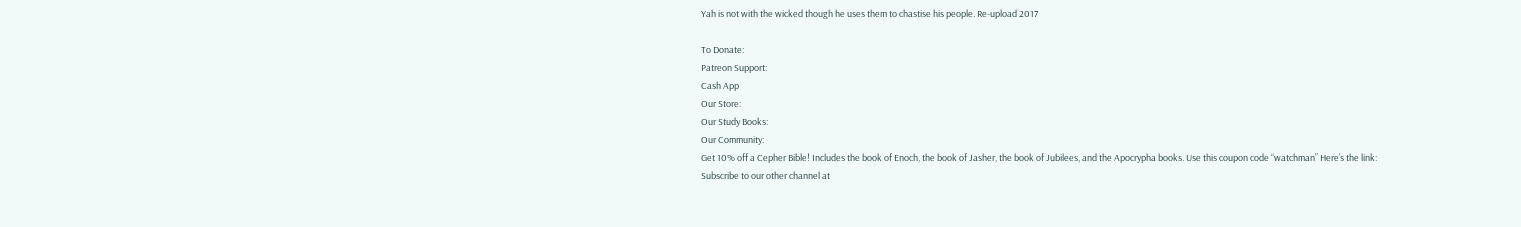Yah is not with the wicked though he uses them to chastise his people. Re-upload 2017

To Donate:
Patreon Support:
Cash App
Our Store:
Our Study Books:
Our Community:
Get 10% off a Cepher Bible! Includes the book of Enoch, the book of Jasher, the book of Jubilees, and the Apocrypha books. Use this coupon code “watchman” Here’s the link:
Subscribe to our other channel at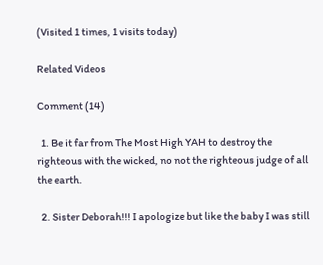(Visited 1 times, 1 visits today)

Related Videos

Comment (14)

  1. Be it far from The Most High YAH to destroy the righteous with the wicked, no not the righteous judge of all the earth.

  2. Sister Deborah!!! I apologize but like the baby I was still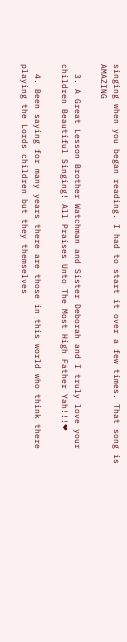singing when you began reading. I had to start it over a few times. That song is AMAZING

  3. A Great Lesson Brother Watchman and Sister Deborah and I truly love your children Beautiful Singing! All Praises Unto The Most High Father Yah!!!❤

  4. Been saying for many years there are those in this world who think there playing the Lords children but they themselves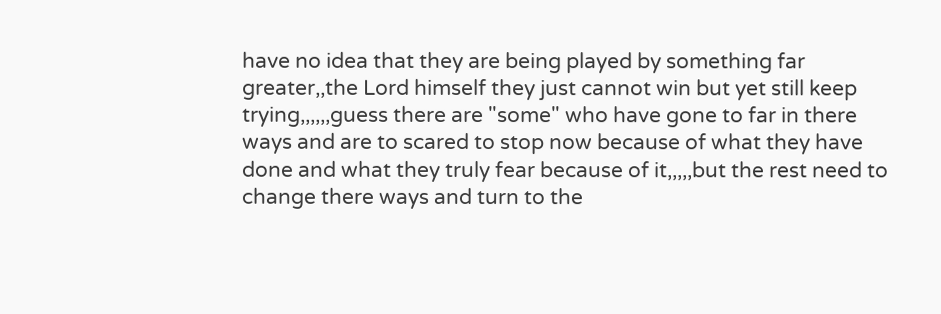have no idea that they are being played by something far greater,,the Lord himself they just cannot win but yet still keep trying,,,,,,guess there are "some" who have gone to far in there ways and are to scared to stop now because of what they have done and what they truly fear because of it,,,,,but the rest need to change there ways and turn to the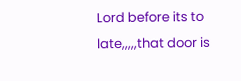Lord before its to late,,,,,that door is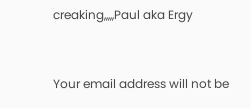creaking,,,,,Paul aka Ergy


Your email address will not be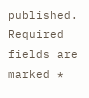published. Required fields are marked *